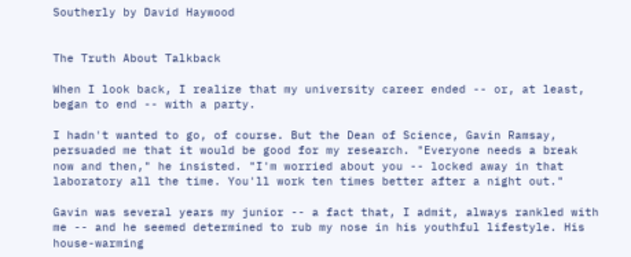Southerly by David Haywood


The Truth About Talkback

When I look back, I realize that my university career ended -- or, at least, began to end -- with a party.

I hadn't wanted to go, of course. But the Dean of Science, Gavin Ramsay, persuaded me that it would be good for my research. "Everyone needs a break now and then," he insisted. "I'm worried about you -- locked away in that laboratory all the time. You'll work ten times better after a night out."

Gavin was several years my junior -- a fact that, I admit, always rankled with me -- and he seemed determined to rub my nose in his youthful lifestyle. His house-warming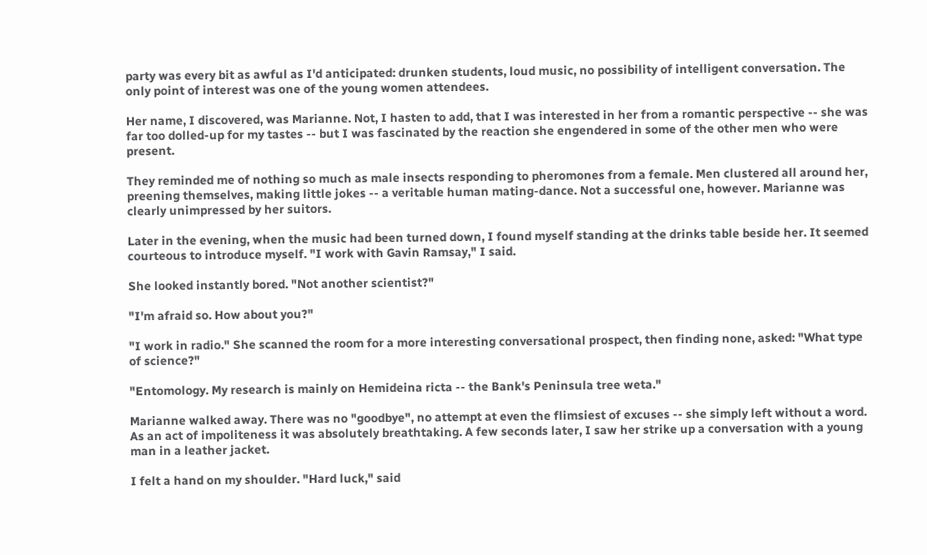party was every bit as awful as I'd anticipated: drunken students, loud music, no possibility of intelligent conversation. The only point of interest was one of the young women attendees.

Her name, I discovered, was Marianne. Not, I hasten to add, that I was interested in her from a romantic perspective -- she was far too dolled-up for my tastes -- but I was fascinated by the reaction she engendered in some of the other men who were present.

They reminded me of nothing so much as male insects responding to pheromones from a female. Men clustered all around her, preening themselves, making little jokes -- a veritable human mating-dance. Not a successful one, however. Marianne was clearly unimpressed by her suitors.

Later in the evening, when the music had been turned down, I found myself standing at the drinks table beside her. It seemed courteous to introduce myself. "I work with Gavin Ramsay," I said.

She looked instantly bored. "Not another scientist?"

"I'm afraid so. How about you?"

"I work in radio." She scanned the room for a more interesting conversational prospect, then finding none, asked: "What type of science?"

"Entomology. My research is mainly on Hemideina ricta -- the Bank's Peninsula tree weta."

Marianne walked away. There was no "goodbye", no attempt at even the flimsiest of excuses -- she simply left without a word. As an act of impoliteness it was absolutely breathtaking. A few seconds later, I saw her strike up a conversation with a young man in a leather jacket.

I felt a hand on my shoulder. "Hard luck," said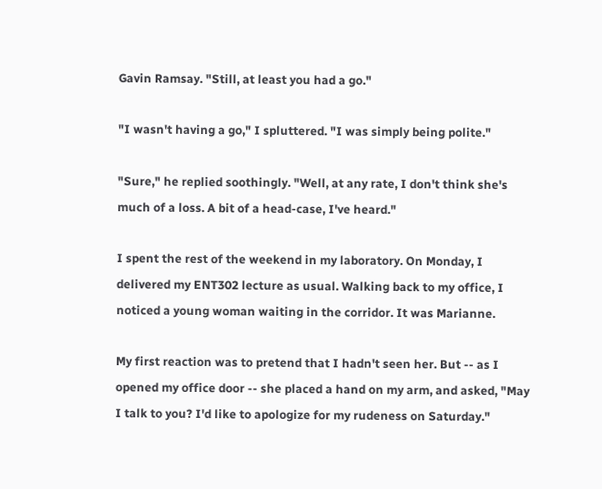Gavin Ramsay. "Still, at least you had a go."

"I wasn't having a go," I spluttered. "I was simply being polite."

"Sure," he replied soothingly. "Well, at any rate, I don't think she's much of a loss. A bit of a head-case, I've heard."

I spent the rest of the weekend in my laboratory. On Monday, I delivered my ENT302 lecture as usual. Walking back to my office, I noticed a young woman waiting in the corridor. It was Marianne.

My first reaction was to pretend that I hadn't seen her. But -- as I opened my office door -- she placed a hand on my arm, and asked, "May I talk to you? I'd like to apologize for my rudeness on Saturday."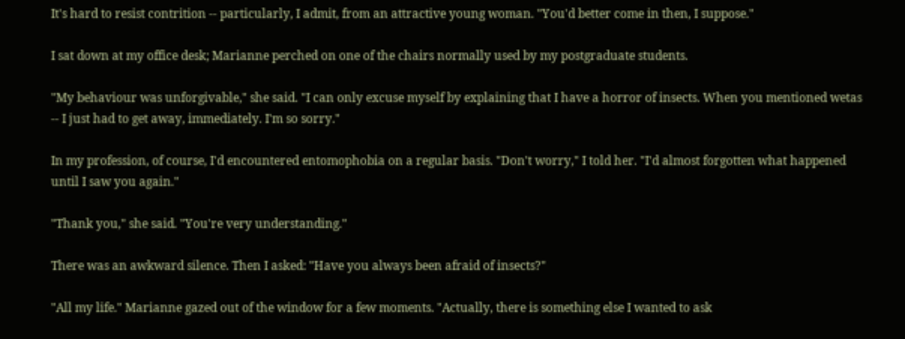It's hard to resist contrition -- particularly, I admit, from an attractive young woman. "You'd better come in then, I suppose."

I sat down at my office desk; Marianne perched on one of the chairs normally used by my postgraduate students.

"My behaviour was unforgivable," she said. "I can only excuse myself by explaining that I have a horror of insects. When you mentioned wetas -- I just had to get away, immediately. I'm so sorry."

In my profession, of course, I'd encountered entomophobia on a regular basis. "Don't worry," I told her. "I'd almost forgotten what happened until I saw you again."

"Thank you," she said. "You're very understanding."

There was an awkward silence. Then I asked: "Have you always been afraid of insects?"

"All my life." Marianne gazed out of the window for a few moments. "Actually, there is something else I wanted to ask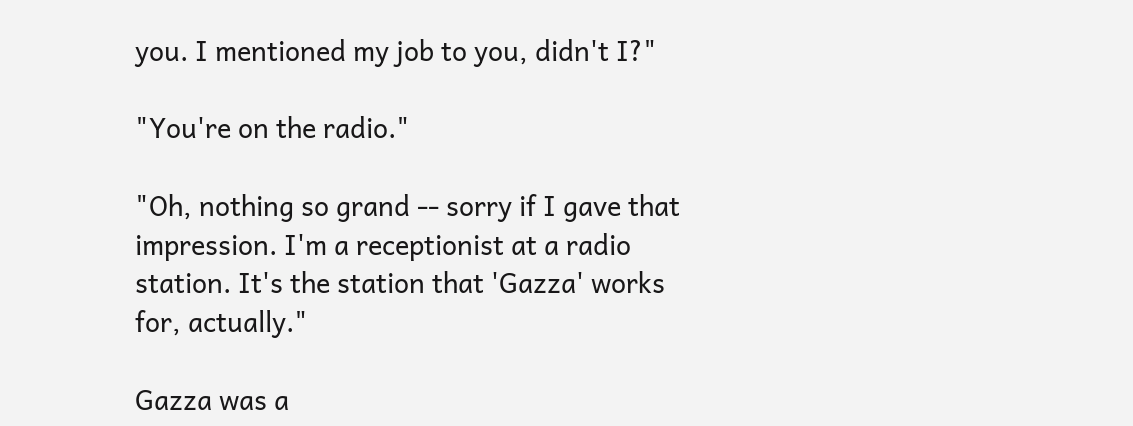you. I mentioned my job to you, didn't I?"

"You're on the radio."

"Oh, nothing so grand -- sorry if I gave that impression. I'm a receptionist at a radio station. It's the station that 'Gazza' works for, actually."

Gazza was a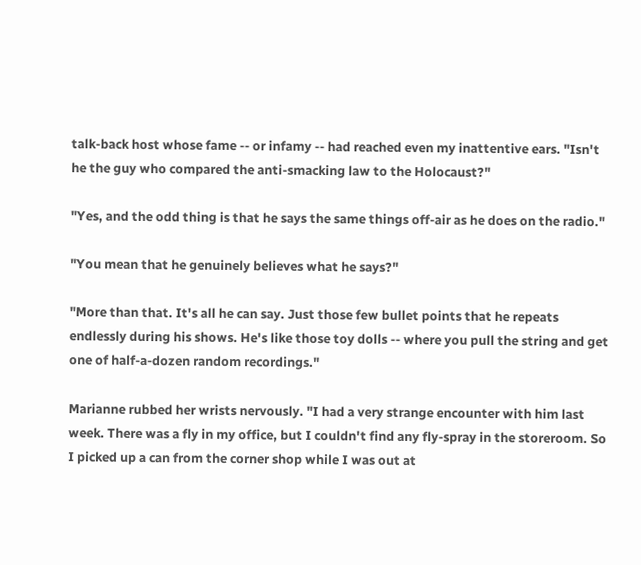talk-back host whose fame -- or infamy -- had reached even my inattentive ears. "Isn't he the guy who compared the anti-smacking law to the Holocaust?"

"Yes, and the odd thing is that he says the same things off-air as he does on the radio."

"You mean that he genuinely believes what he says?"

"More than that. It's all he can say. Just those few bullet points that he repeats endlessly during his shows. He's like those toy dolls -- where you pull the string and get one of half-a-dozen random recordings."

Marianne rubbed her wrists nervously. "I had a very strange encounter with him last week. There was a fly in my office, but I couldn't find any fly-spray in the storeroom. So I picked up a can from the corner shop while I was out at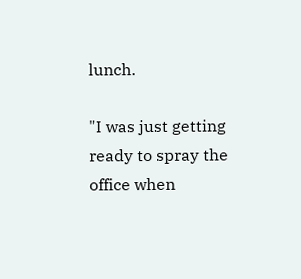lunch.

"I was just getting ready to spray the office when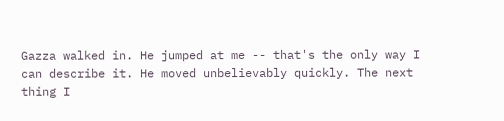Gazza walked in. He jumped at me -- that's the only way I can describe it. He moved unbelievably quickly. The next thing I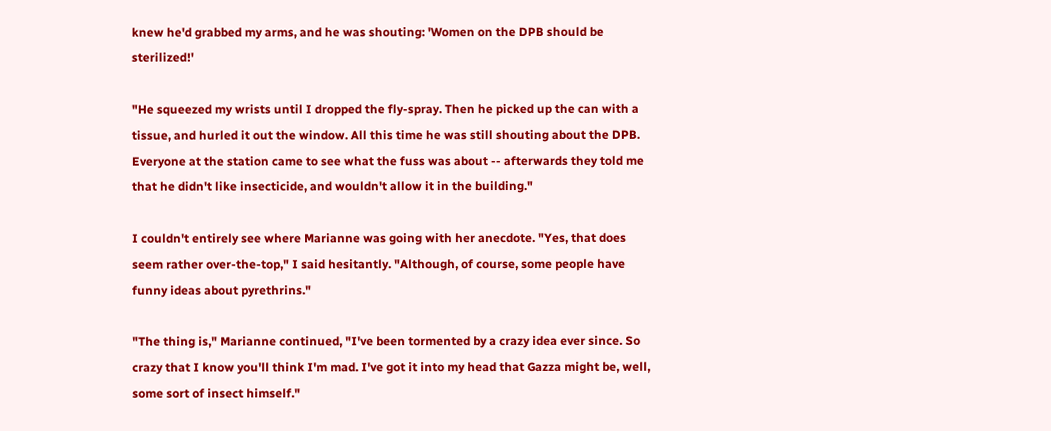knew he'd grabbed my arms, and he was shouting: 'Women on the DPB should be sterilized!'

"He squeezed my wrists until I dropped the fly-spray. Then he picked up the can with a tissue, and hurled it out the window. All this time he was still shouting about the DPB. Everyone at the station came to see what the fuss was about -- afterwards they told me that he didn't like insecticide, and wouldn't allow it in the building."

I couldn't entirely see where Marianne was going with her anecdote. "Yes, that does seem rather over-the-top," I said hesitantly. "Although, of course, some people have funny ideas about pyrethrins."

"The thing is," Marianne continued, "I've been tormented by a crazy idea ever since. So crazy that I know you'll think I'm mad. I've got it into my head that Gazza might be, well, some sort of insect himself."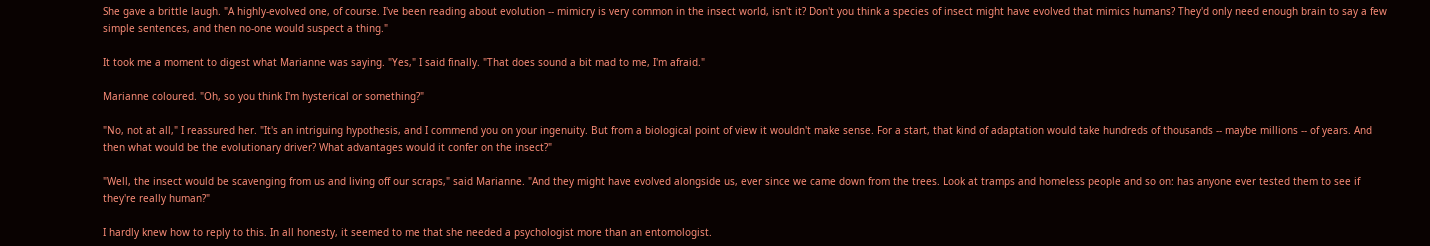She gave a brittle laugh. "A highly-evolved one, of course. I've been reading about evolution -- mimicry is very common in the insect world, isn't it? Don't you think a species of insect might have evolved that mimics humans? They'd only need enough brain to say a few simple sentences, and then no-one would suspect a thing."

It took me a moment to digest what Marianne was saying. "Yes," I said finally. "That does sound a bit mad to me, I'm afraid."

Marianne coloured. "Oh, so you think I'm hysterical or something?"

"No, not at all," I reassured her. "It's an intriguing hypothesis, and I commend you on your ingenuity. But from a biological point of view it wouldn't make sense. For a start, that kind of adaptation would take hundreds of thousands -- maybe millions -- of years. And then what would be the evolutionary driver? What advantages would it confer on the insect?"

"Well, the insect would be scavenging from us and living off our scraps," said Marianne. "And they might have evolved alongside us, ever since we came down from the trees. Look at tramps and homeless people and so on: has anyone ever tested them to see if they're really human?"

I hardly knew how to reply to this. In all honesty, it seemed to me that she needed a psychologist more than an entomologist.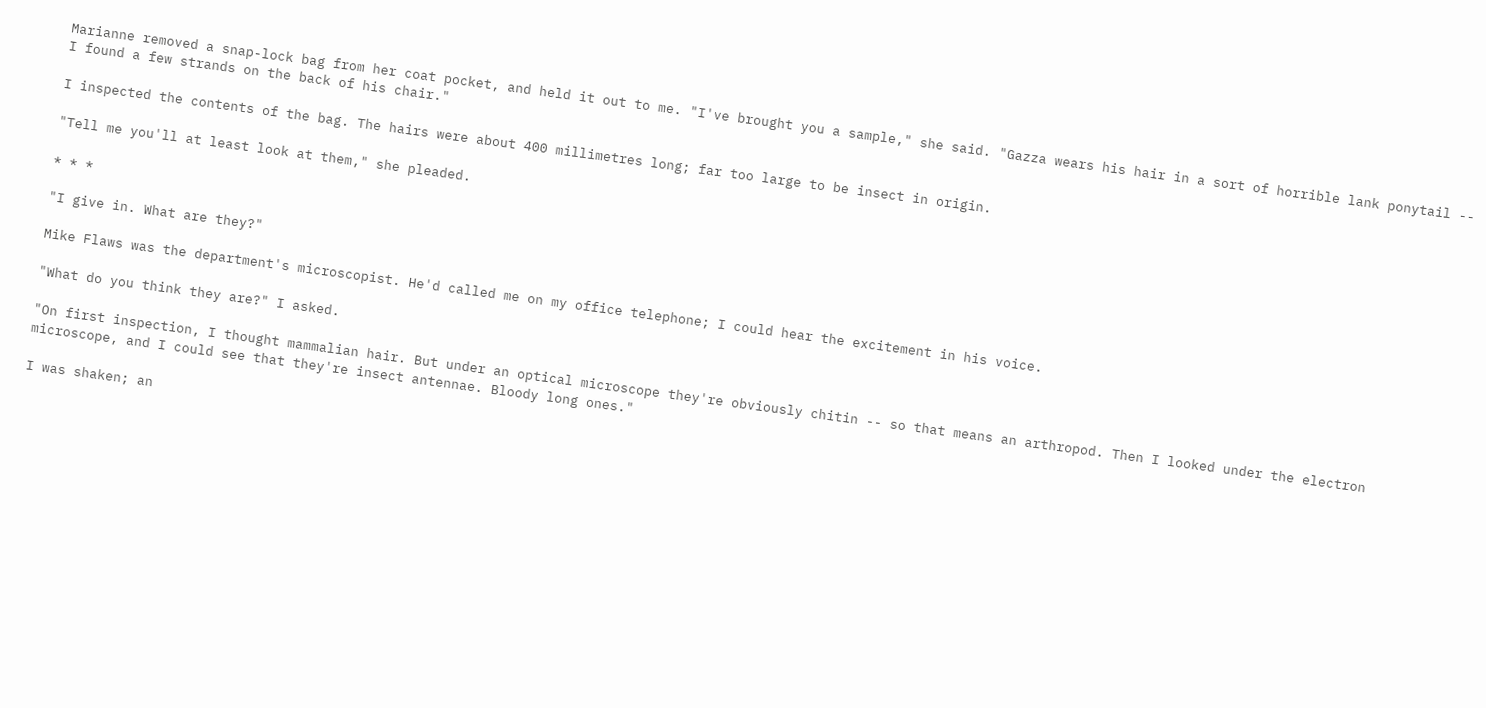Marianne removed a snap-lock bag from her coat pocket, and held it out to me. "I've brought you a sample," she said. "Gazza wears his hair in a sort of horrible lank ponytail -- I found a few strands on the back of his chair."

I inspected the contents of the bag. The hairs were about 400 millimetres long; far too large to be insect in origin.

"Tell me you'll at least look at them," she pleaded.

* * *

"I give in. What are they?"

Mike Flaws was the department's microscopist. He'd called me on my office telephone; I could hear the excitement in his voice.

"What do you think they are?" I asked.

"On first inspection, I thought mammalian hair. But under an optical microscope they're obviously chitin -- so that means an arthropod. Then I looked under the electron microscope, and I could see that they're insect antennae. Bloody long ones."

I was shaken; an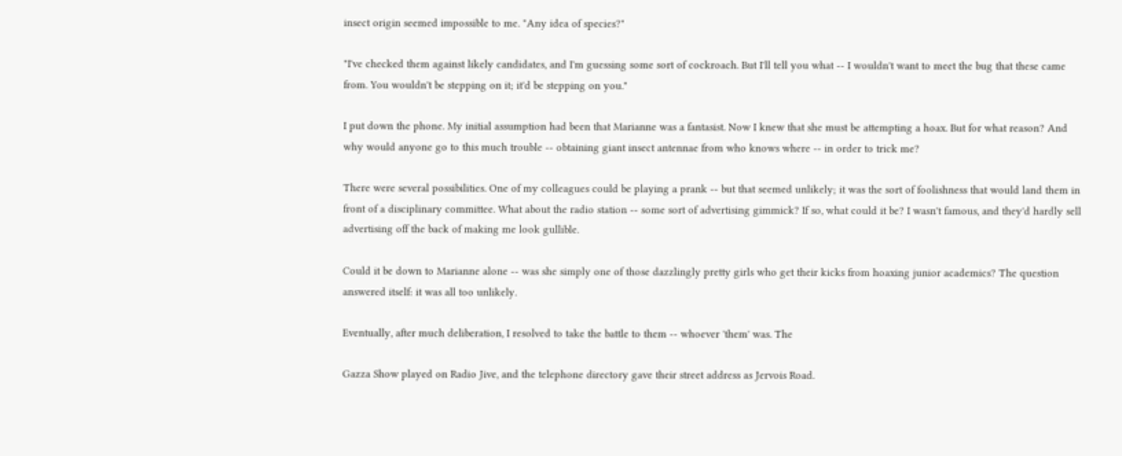insect origin seemed impossible to me. "Any idea of species?"

"I've checked them against likely candidates, and I'm guessing some sort of cockroach. But I'll tell you what -- I wouldn't want to meet the bug that these came from. You wouldn't be stepping on it; it'd be stepping on you."

I put down the phone. My initial assumption had been that Marianne was a fantasist. Now I knew that she must be attempting a hoax. But for what reason? And why would anyone go to this much trouble -- obtaining giant insect antennae from who knows where -- in order to trick me?

There were several possibilities. One of my colleagues could be playing a prank -- but that seemed unlikely; it was the sort of foolishness that would land them in front of a disciplinary committee. What about the radio station -- some sort of advertising gimmick? If so, what could it be? I wasn't famous, and they'd hardly sell advertising off the back of making me look gullible.

Could it be down to Marianne alone -- was she simply one of those dazzlingly pretty girls who get their kicks from hoaxing junior academics? The question answered itself: it was all too unlikely.

Eventually, after much deliberation, I resolved to take the battle to them -- whoever 'them' was. The

Gazza Show played on Radio Jive, and the telephone directory gave their street address as Jervois Road.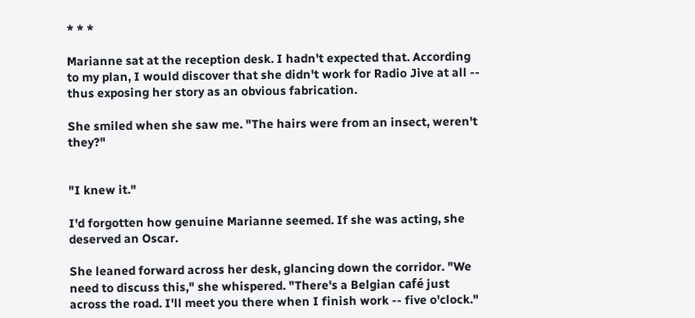* * *

Marianne sat at the reception desk. I hadn't expected that. According to my plan, I would discover that she didn't work for Radio Jive at all -- thus exposing her story as an obvious fabrication.

She smiled when she saw me. "The hairs were from an insect, weren't they?"


"I knew it."

I'd forgotten how genuine Marianne seemed. If she was acting, she deserved an Oscar.

She leaned forward across her desk, glancing down the corridor. "We need to discuss this," she whispered. "There's a Belgian café just across the road. I'll meet you there when I finish work -- five o'clock."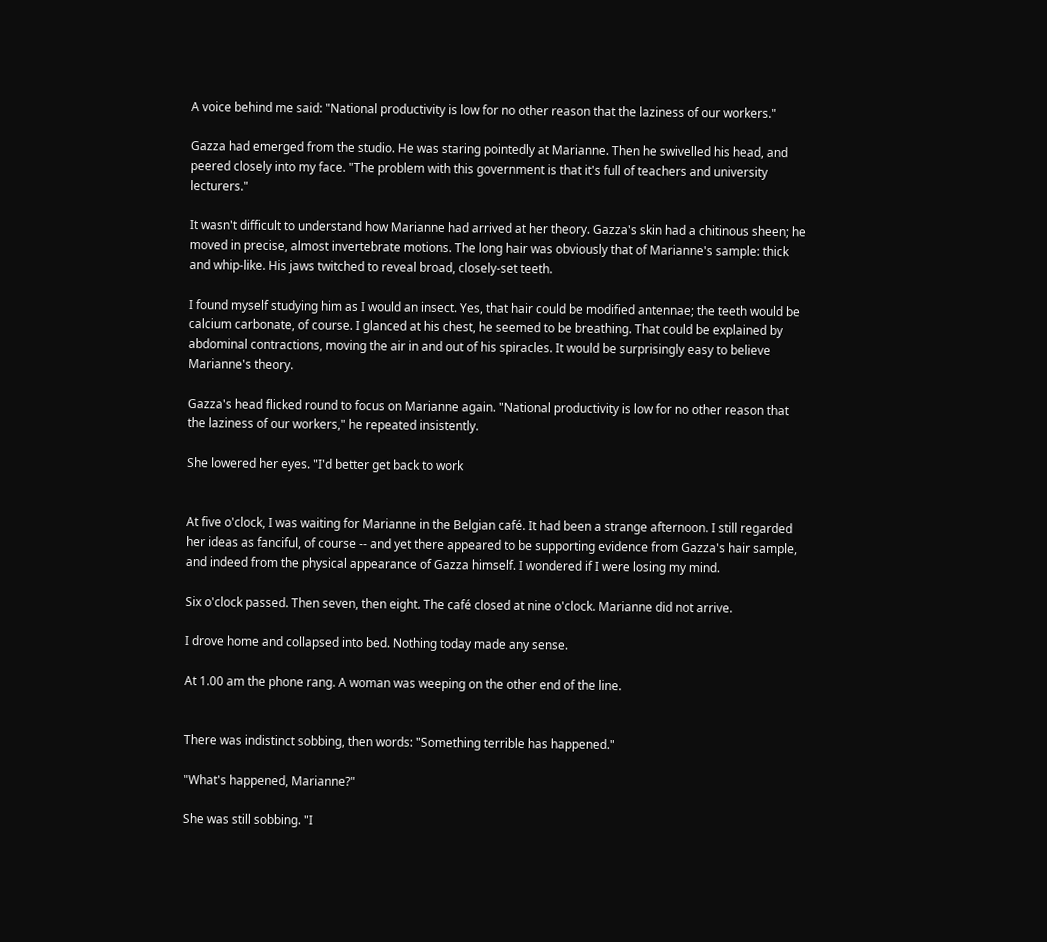A voice behind me said: "National productivity is low for no other reason that the laziness of our workers."

Gazza had emerged from the studio. He was staring pointedly at Marianne. Then he swivelled his head, and peered closely into my face. "The problem with this government is that it's full of teachers and university lecturers."

It wasn't difficult to understand how Marianne had arrived at her theory. Gazza's skin had a chitinous sheen; he moved in precise, almost invertebrate motions. The long hair was obviously that of Marianne's sample: thick and whip-like. His jaws twitched to reveal broad, closely-set teeth.

I found myself studying him as I would an insect. Yes, that hair could be modified antennae; the teeth would be calcium carbonate, of course. I glanced at his chest, he seemed to be breathing. That could be explained by abdominal contractions, moving the air in and out of his spiracles. It would be surprisingly easy to believe Marianne's theory.

Gazza's head flicked round to focus on Marianne again. "National productivity is low for no other reason that the laziness of our workers," he repeated insistently.

She lowered her eyes. "I'd better get back to work


At five o'clock, I was waiting for Marianne in the Belgian café. It had been a strange afternoon. I still regarded her ideas as fanciful, of course -- and yet there appeared to be supporting evidence from Gazza's hair sample, and indeed from the physical appearance of Gazza himself. I wondered if I were losing my mind.

Six o'clock passed. Then seven, then eight. The café closed at nine o'clock. Marianne did not arrive.

I drove home and collapsed into bed. Nothing today made any sense.

At 1.00 am the phone rang. A woman was weeping on the other end of the line.


There was indistinct sobbing, then words: "Something terrible has happened."

"What's happened, Marianne?"

She was still sobbing. "I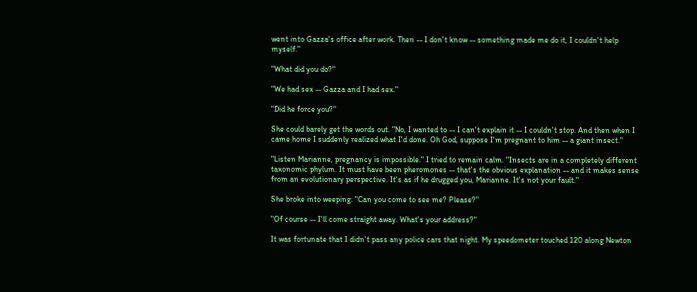went into Gazza's office after work. Then -- I don't know -- something made me do it, I couldn't help myself."

"What did you do?"

"We had sex -- Gazza and I had sex."

"Did he force you?"

She could barely get the words out. "No, I wanted to -- I can't explain it -- I couldn't stop. And then when I came home I suddenly realized what I'd done. Oh God, suppose I'm pregnant to him -- a giant insect."

"Listen Marianne, pregnancy is impossible." I tried to remain calm. "Insects are in a completely different taxonomic phylum. It must have been pheromones -- that's the obvious explanation -- and it makes sense from an evolutionary perspective. It's as if he drugged you, Marianne. It's not your fault."

She broke into weeping: "Can you come to see me? Please?"

"Of course -- I'll come straight away. What's your address?"

It was fortunate that I didn't pass any police cars that night. My speedometer touched 120 along Newton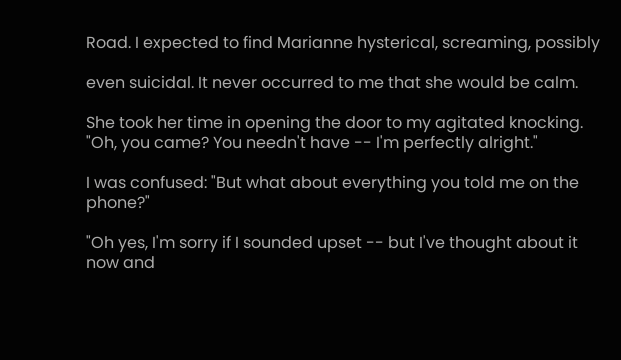Road. I expected to find Marianne hysterical, screaming, possibly

even suicidal. It never occurred to me that she would be calm.

She took her time in opening the door to my agitated knocking. "Oh, you came? You needn't have -- I'm perfectly alright."

I was confused: "But what about everything you told me on the phone?"

"Oh yes, I'm sorry if I sounded upset -- but I've thought about it now and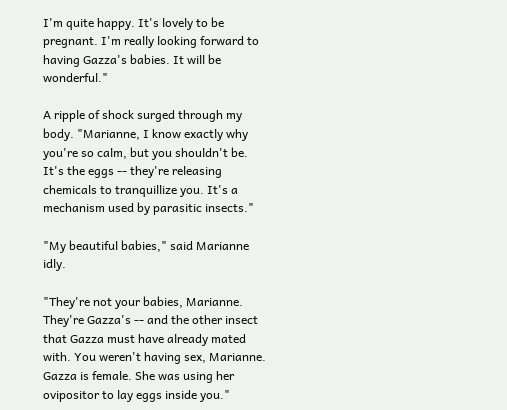I'm quite happy. It's lovely to be pregnant. I'm really looking forward to having Gazza's babies. It will be wonderful."

A ripple of shock surged through my body. "Marianne, I know exactly why you're so calm, but you shouldn't be. It's the eggs -- they're releasing chemicals to tranquillize you. It's a mechanism used by parasitic insects."

"My beautiful babies," said Marianne idly.

"They're not your babies, Marianne. They're Gazza's -- and the other insect that Gazza must have already mated with. You weren't having sex, Marianne. Gazza is female. She was using her ovipositor to lay eggs inside you."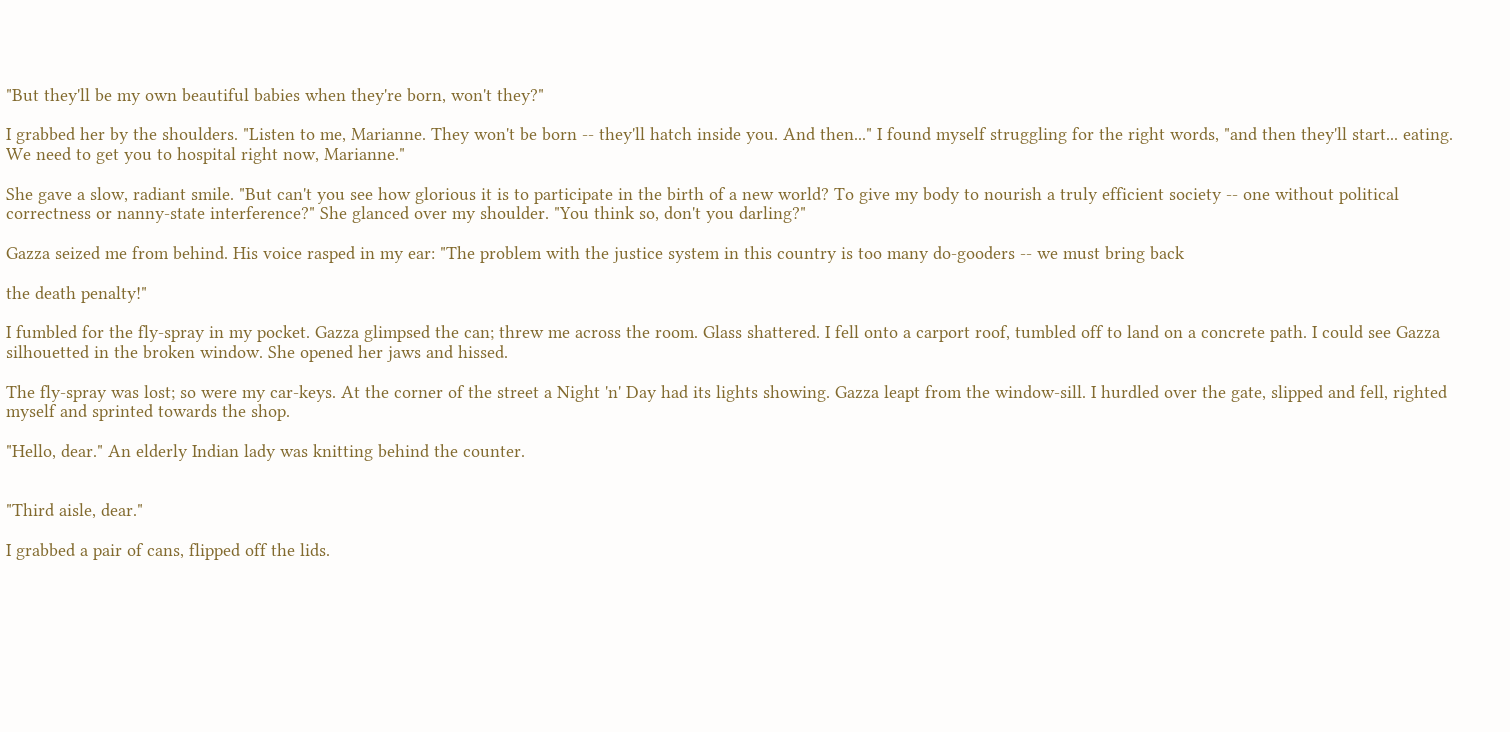"But they'll be my own beautiful babies when they're born, won't they?"

I grabbed her by the shoulders. "Listen to me, Marianne. They won't be born -- they'll hatch inside you. And then..." I found myself struggling for the right words, "and then they'll start... eating. We need to get you to hospital right now, Marianne."

She gave a slow, radiant smile. "But can't you see how glorious it is to participate in the birth of a new world? To give my body to nourish a truly efficient society -- one without political correctness or nanny-state interference?" She glanced over my shoulder. "You think so, don't you darling?"

Gazza seized me from behind. His voice rasped in my ear: "The problem with the justice system in this country is too many do-gooders -- we must bring back

the death penalty!"

I fumbled for the fly-spray in my pocket. Gazza glimpsed the can; threw me across the room. Glass shattered. I fell onto a carport roof, tumbled off to land on a concrete path. I could see Gazza silhouetted in the broken window. She opened her jaws and hissed.

The fly-spray was lost; so were my car-keys. At the corner of the street a Night 'n' Day had its lights showing. Gazza leapt from the window-sill. I hurdled over the gate, slipped and fell, righted myself and sprinted towards the shop.

"Hello, dear." An elderly Indian lady was knitting behind the counter.


"Third aisle, dear."

I grabbed a pair of cans, flipped off the lids.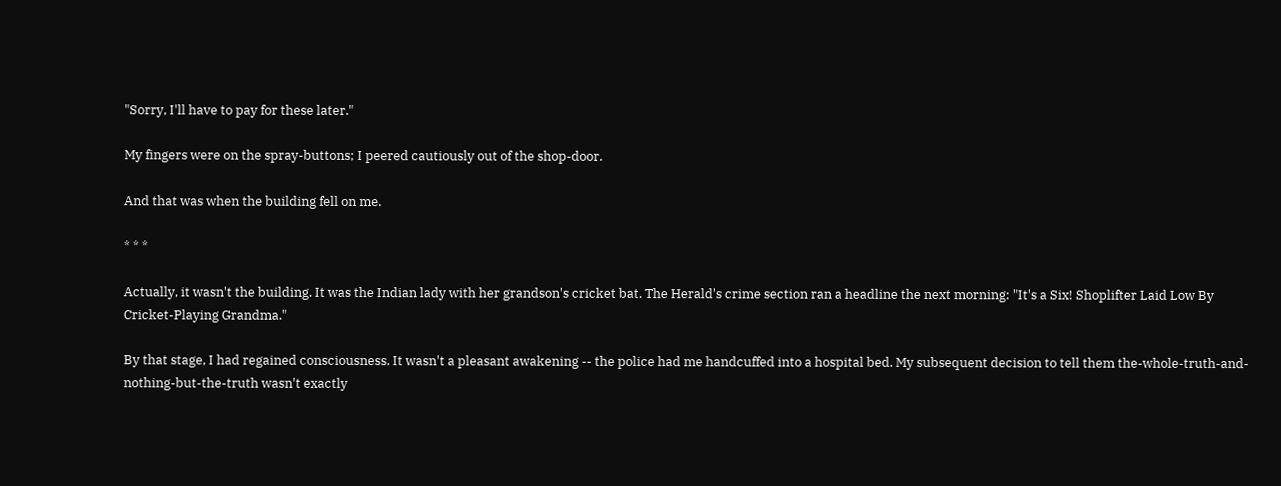"Sorry, I'll have to pay for these later."

My fingers were on the spray-buttons; I peered cautiously out of the shop-door.

And that was when the building fell on me.

* * *

Actually, it wasn't the building. It was the Indian lady with her grandson's cricket bat. The Herald's crime section ran a headline the next morning: "It's a Six! Shoplifter Laid Low By Cricket-Playing Grandma."

By that stage, I had regained consciousness. It wasn't a pleasant awakening -- the police had me handcuffed into a hospital bed. My subsequent decision to tell them the-whole-truth-and-nothing-but-the-truth wasn't exactly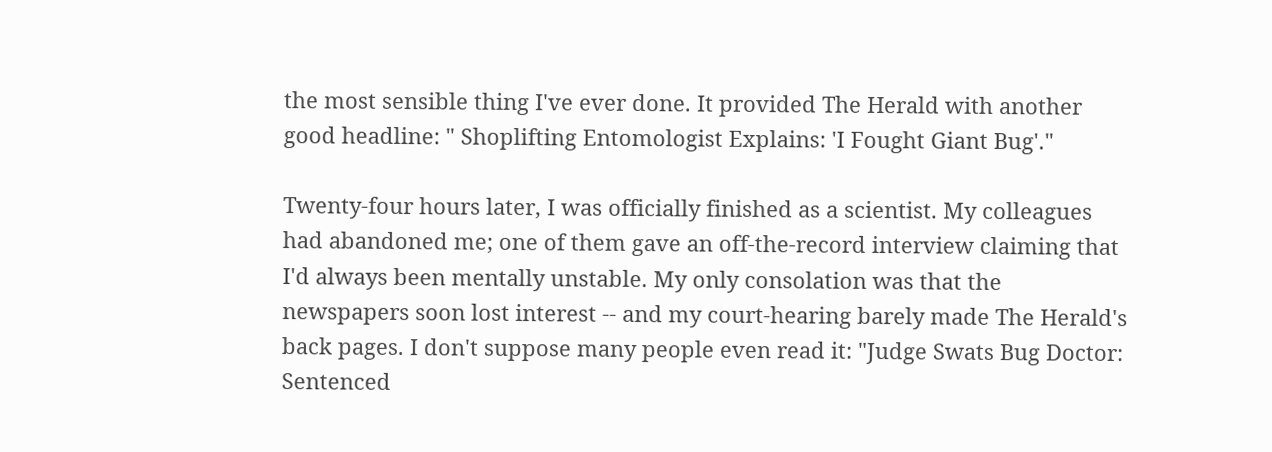the most sensible thing I've ever done. It provided The Herald with another good headline: " Shoplifting Entomologist Explains: 'I Fought Giant Bug'."

Twenty-four hours later, I was officially finished as a scientist. My colleagues had abandoned me; one of them gave an off-the-record interview claiming that I'd always been mentally unstable. My only consolation was that the newspapers soon lost interest -- and my court-hearing barely made The Herald's back pages. I don't suppose many people even read it: "Judge Swats Bug Doctor: Sentenced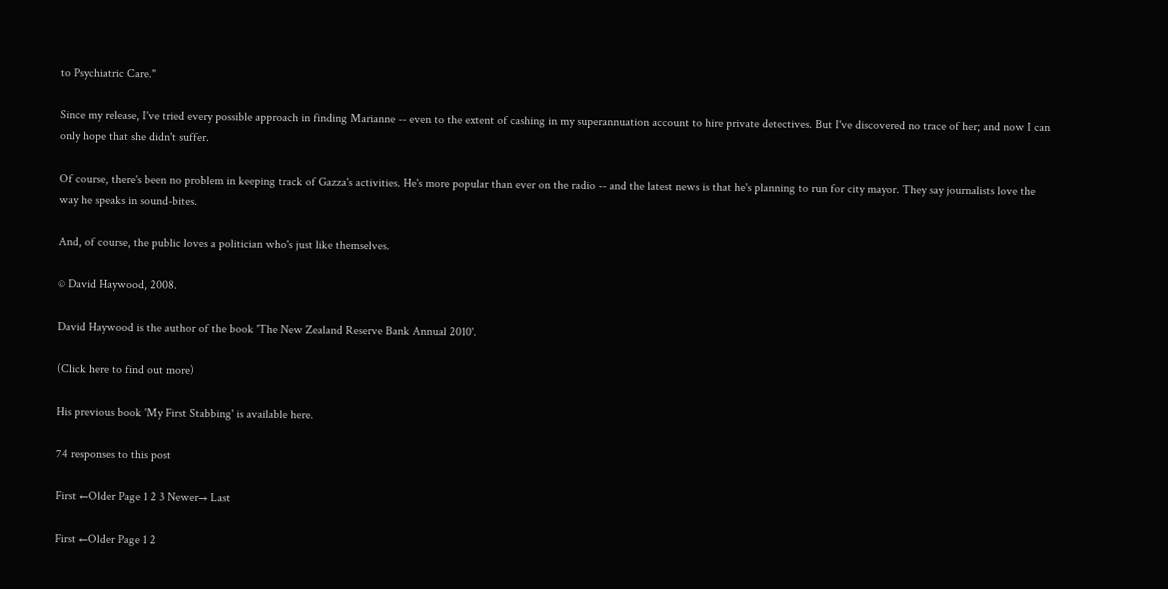to Psychiatric Care."

Since my release, I've tried every possible approach in finding Marianne -- even to the extent of cashing in my superannuation account to hire private detectives. But I've discovered no trace of her; and now I can only hope that she didn't suffer.

Of course, there's been no problem in keeping track of Gazza's activities. He's more popular than ever on the radio -- and the latest news is that he's planning to run for city mayor. They say journalists love the way he speaks in sound-bites.

And, of course, the public loves a politician who's just like themselves.

© David Haywood, 2008.

David Haywood is the author of the book 'The New Zealand Reserve Bank Annual 2010'.

(Click here to find out more)

His previous book 'My First Stabbing' is available here.

74 responses to this post

First ←Older Page 1 2 3 Newer→ Last

First ←Older Page 1 2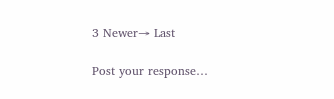3 Newer→ Last

Post your response…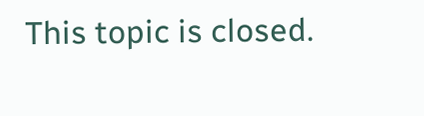This topic is closed.